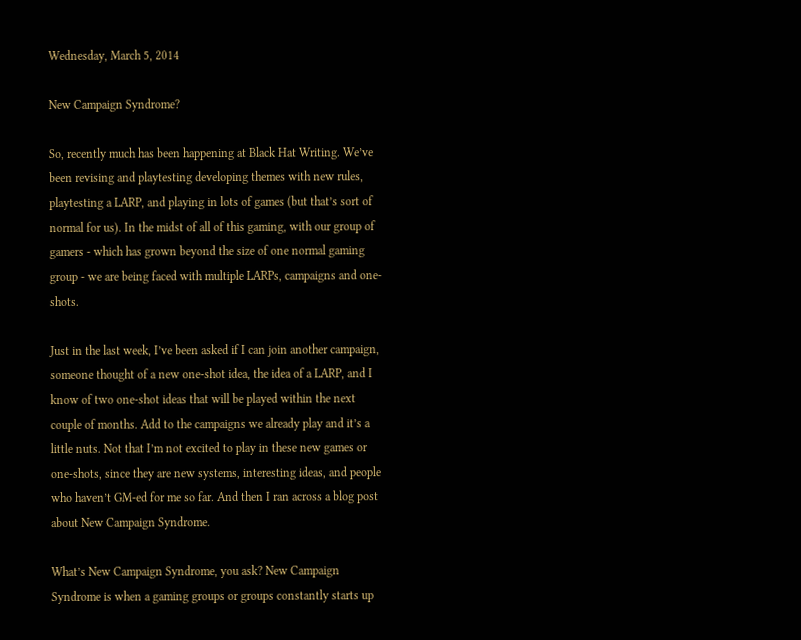Wednesday, March 5, 2014

New Campaign Syndrome?

So, recently much has been happening at Black Hat Writing. We’ve been revising and playtesting developing themes with new rules, playtesting a LARP, and playing in lots of games (but that’s sort of normal for us). In the midst of all of this gaming, with our group of gamers - which has grown beyond the size of one normal gaming group - we are being faced with multiple LARPs, campaigns and one-shots.

Just in the last week, I’ve been asked if I can join another campaign, someone thought of a new one-shot idea, the idea of a LARP, and I know of two one-shot ideas that will be played within the next couple of months. Add to the campaigns we already play and it’s a little nuts. Not that I’m not excited to play in these new games or one-shots, since they are new systems, interesting ideas, and people who haven’t GM-ed for me so far. And then I ran across a blog post about New Campaign Syndrome.

What’s New Campaign Syndrome, you ask? New Campaign Syndrome is when a gaming groups or groups constantly starts up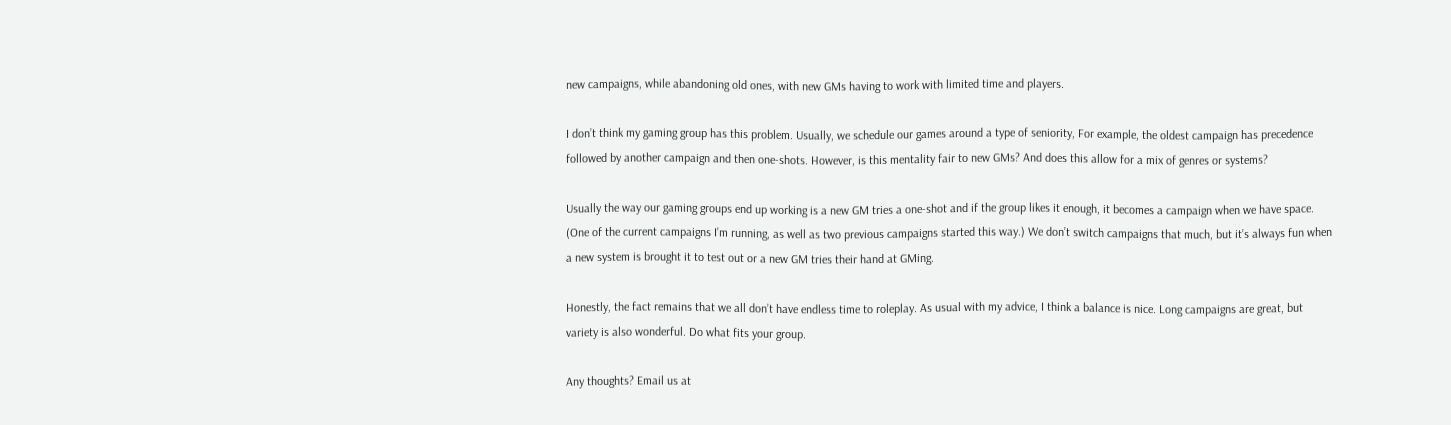new campaigns, while abandoning old ones, with new GMs having to work with limited time and players.

I don’t think my gaming group has this problem. Usually, we schedule our games around a type of seniority, For example, the oldest campaign has precedence followed by another campaign and then one-shots. However, is this mentality fair to new GMs? And does this allow for a mix of genres or systems?

Usually the way our gaming groups end up working is a new GM tries a one-shot and if the group likes it enough, it becomes a campaign when we have space. (One of the current campaigns I’m running, as well as two previous campaigns started this way.) We don’t switch campaigns that much, but it’s always fun when a new system is brought it to test out or a new GM tries their hand at GMing.

Honestly, the fact remains that we all don’t have endless time to roleplay. As usual with my advice, I think a balance is nice. Long campaigns are great, but variety is also wonderful. Do what fits your group.

Any thoughts? Email us at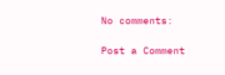No comments:

Post a Comment